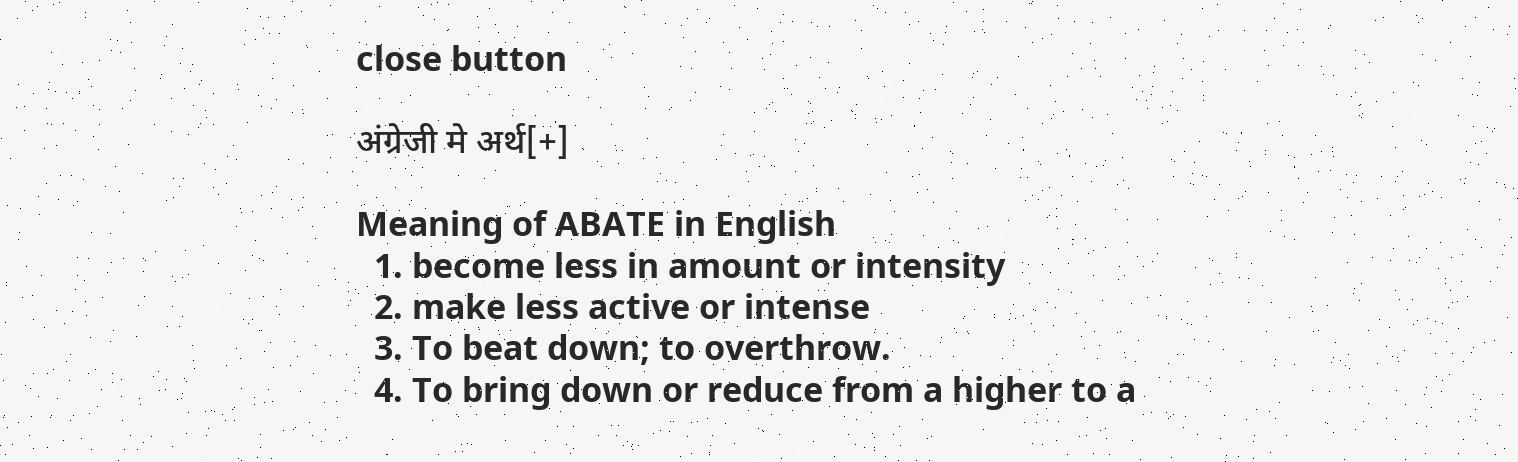close button

अंग्रेजी मे अर्थ[+]

Meaning of ABATE in English
  1. become less in amount or intensity
  2. make less active or intense
  3. To beat down; to overthrow.
  4. To bring down or reduce from a higher to a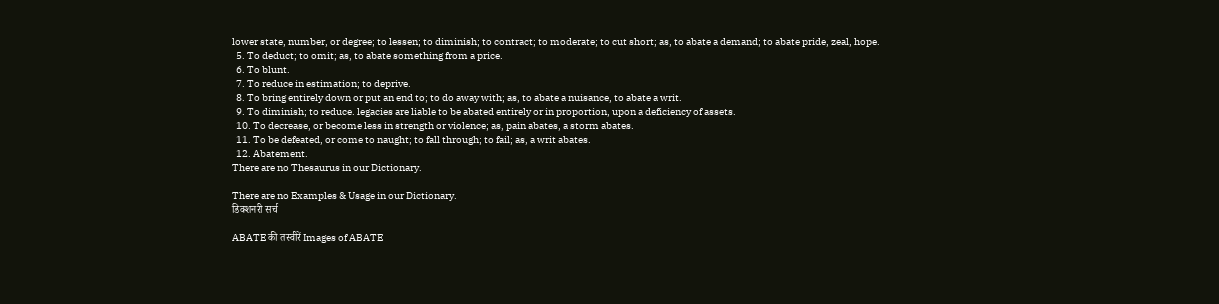lower state, number, or degree; to lessen; to diminish; to contract; to moderate; to cut short; as, to abate a demand; to abate pride, zeal, hope.
  5. To deduct; to omit; as, to abate something from a price.
  6. To blunt.
  7. To reduce in estimation; to deprive.
  8. To bring entirely down or put an end to; to do away with; as, to abate a nuisance, to abate a writ.
  9. To diminish; to reduce. legacies are liable to be abated entirely or in proportion, upon a deficiency of assets.
  10. To decrease, or become less in strength or violence; as, pain abates, a storm abates.
  11. To be defeated, or come to naught; to fall through; to fail; as, a writ abates.
  12. Abatement.
There are no Thesaurus in our Dictionary.

There are no Examples & Usage in our Dictionary.
डिक्शनरी सर्च

ABATE की तस्वीरें Images of ABATE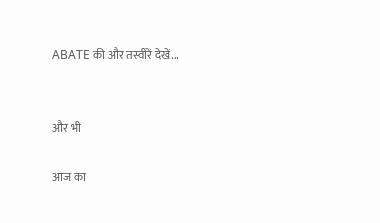ABATE की और तस्वीरें देखें...


और भी

आज का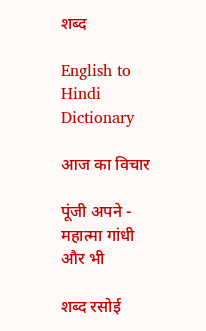शब्द

English to Hindi Dictionary

आज का विचार

पूंजी अपने - महात्मा गांधी
और भी

शब्द रसोई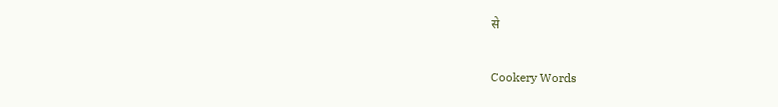से

Cookery Words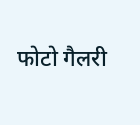फोटो गैलरी